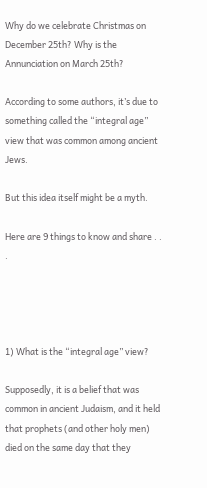Why do we celebrate Christmas on December 25th? Why is the Annunciation on March 25th?

According to some authors, it’s due to something called the “integral age” view that was common among ancient Jews.

But this idea itself might be a myth.

Here are 9 things to know and share . . .




1) What is the “integral age” view?

Supposedly, it is a belief that was common in ancient Judaism, and it held that prophets (and other holy men) died on the same day that they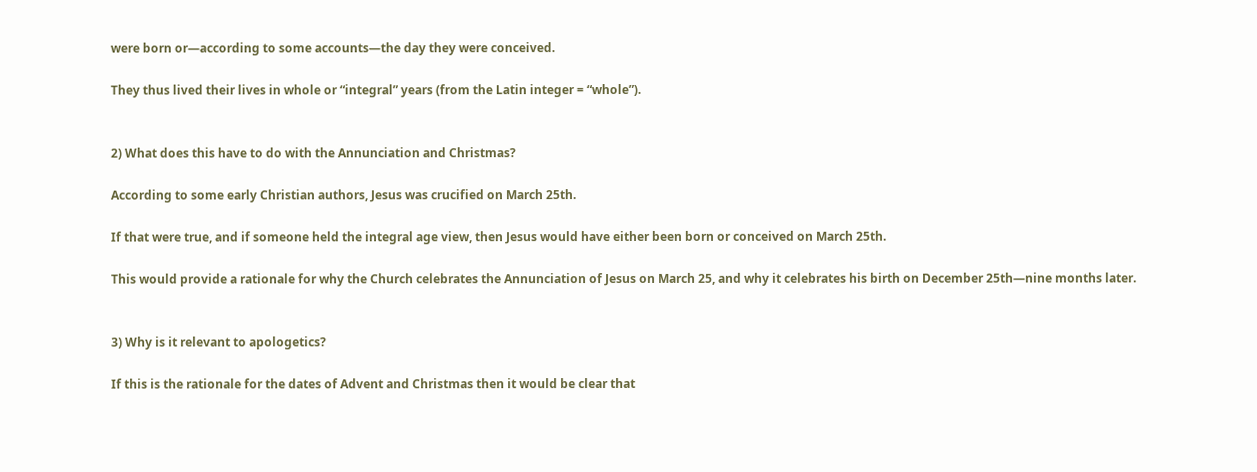were born or—according to some accounts—the day they were conceived.

They thus lived their lives in whole or “integral” years (from the Latin integer = “whole”).


2) What does this have to do with the Annunciation and Christmas?

According to some early Christian authors, Jesus was crucified on March 25th.

If that were true, and if someone held the integral age view, then Jesus would have either been born or conceived on March 25th.

This would provide a rationale for why the Church celebrates the Annunciation of Jesus on March 25, and why it celebrates his birth on December 25th—nine months later.


3) Why is it relevant to apologetics?

If this is the rationale for the dates of Advent and Christmas then it would be clear that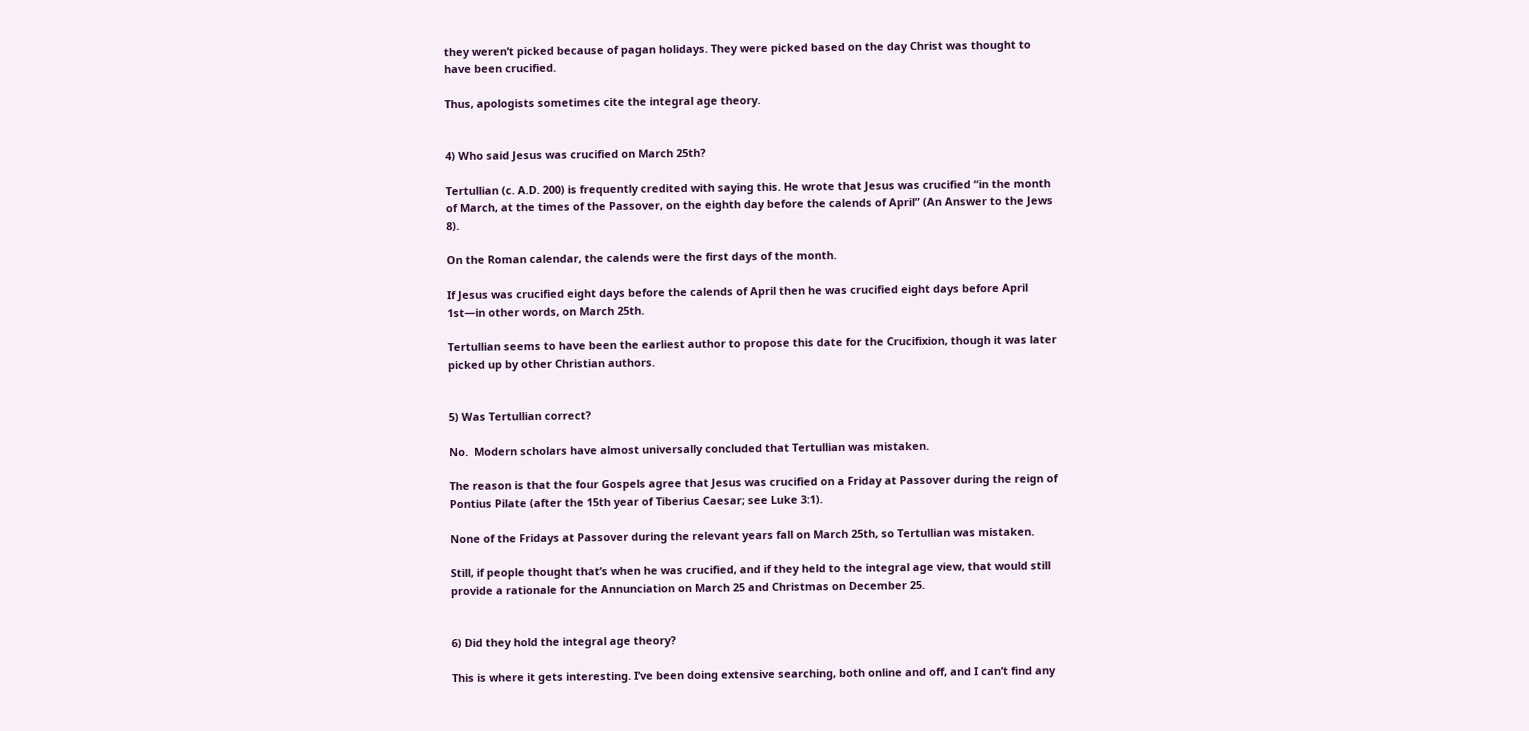they weren’t picked because of pagan holidays. They were picked based on the day Christ was thought to have been crucified.

Thus, apologists sometimes cite the integral age theory.


4) Who said Jesus was crucified on March 25th?

Tertullian (c. A.D. 200) is frequently credited with saying this. He wrote that Jesus was crucified “in the month of March, at the times of the Passover, on the eighth day before the calends of April” (An Answer to the Jews 8).

On the Roman calendar, the calends were the first days of the month.

If Jesus was crucified eight days before the calends of April then he was crucified eight days before April 1st—in other words, on March 25th.

Tertullian seems to have been the earliest author to propose this date for the Crucifixion, though it was later picked up by other Christian authors.


5) Was Tertullian correct?

No.  Modern scholars have almost universally concluded that Tertullian was mistaken.

The reason is that the four Gospels agree that Jesus was crucified on a Friday at Passover during the reign of Pontius Pilate (after the 15th year of Tiberius Caesar; see Luke 3:1).

None of the Fridays at Passover during the relevant years fall on March 25th, so Tertullian was mistaken.

Still, if people thought that’s when he was crucified, and if they held to the integral age view, that would still provide a rationale for the Annunciation on March 25 and Christmas on December 25.


6) Did they hold the integral age theory?

This is where it gets interesting. I’ve been doing extensive searching, both online and off, and I can’t find any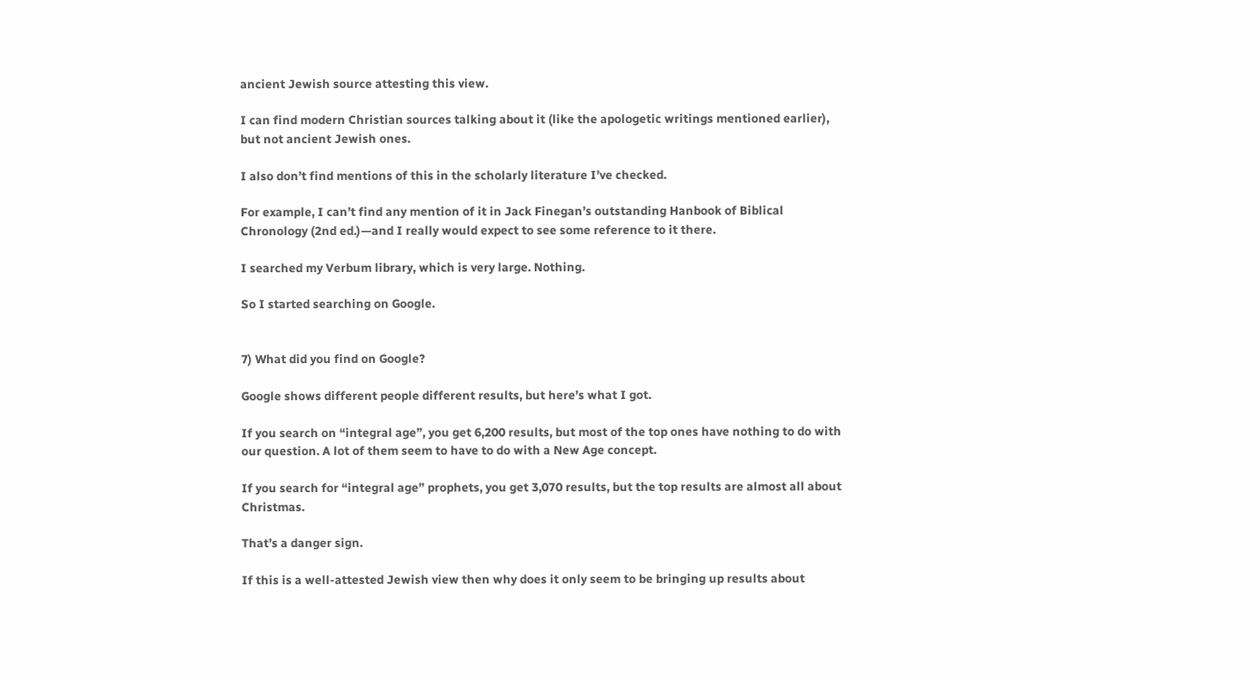ancient Jewish source attesting this view.

I can find modern Christian sources talking about it (like the apologetic writings mentioned earlier), but not ancient Jewish ones.

I also don’t find mentions of this in the scholarly literature I’ve checked.

For example, I can’t find any mention of it in Jack Finegan’s outstanding Hanbook of Biblical Chronology (2nd ed.)—and I really would expect to see some reference to it there.

I searched my Verbum library, which is very large. Nothing.

So I started searching on Google.


7) What did you find on Google?

Google shows different people different results, but here’s what I got.

If you search on “integral age”, you get 6,200 results, but most of the top ones have nothing to do with our question. A lot of them seem to have to do with a New Age concept.

If you search for “integral age” prophets, you get 3,070 results, but the top results are almost all about Christmas.

That’s a danger sign.

If this is a well-attested Jewish view then why does it only seem to be bringing up results about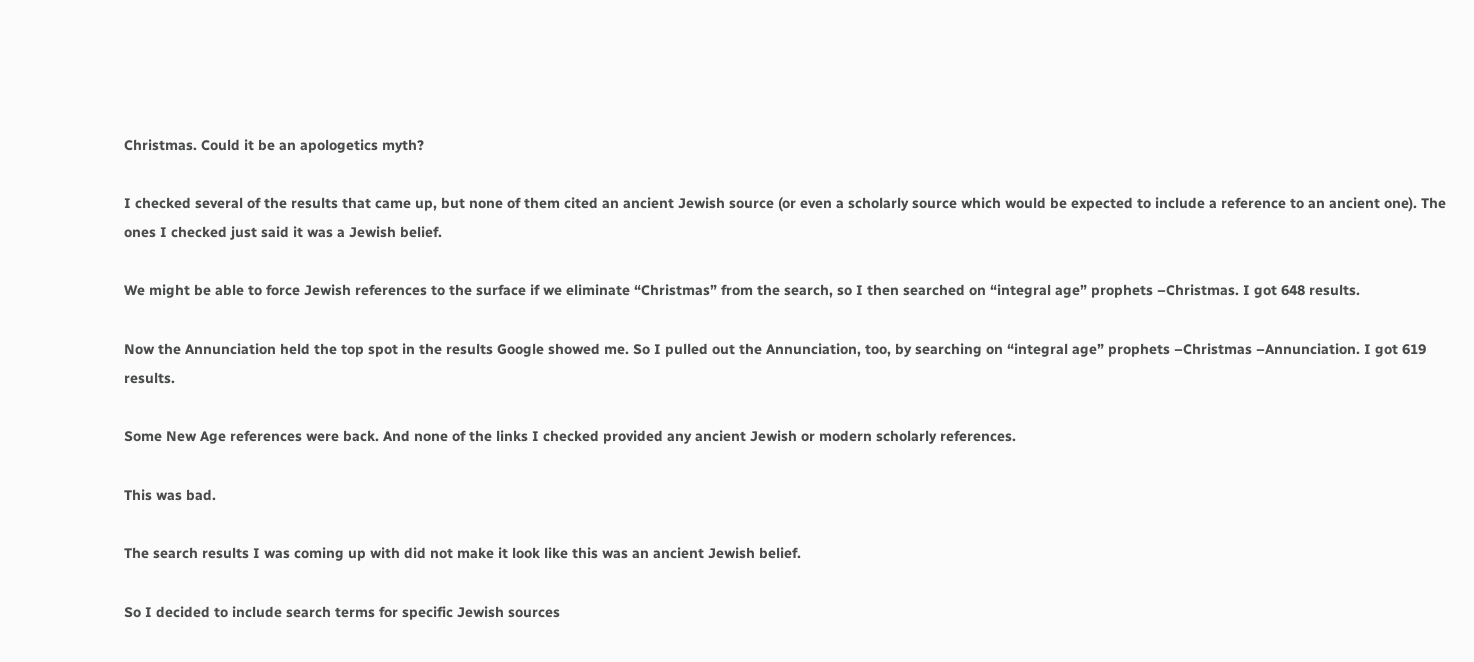Christmas. Could it be an apologetics myth?

I checked several of the results that came up, but none of them cited an ancient Jewish source (or even a scholarly source which would be expected to include a reference to an ancient one). The ones I checked just said it was a Jewish belief.

We might be able to force Jewish references to the surface if we eliminate “Christmas” from the search, so I then searched on “integral age” prophets –Christmas. I got 648 results.

Now the Annunciation held the top spot in the results Google showed me. So I pulled out the Annunciation, too, by searching on “integral age” prophets –Christmas –Annunciation. I got 619 results.

Some New Age references were back. And none of the links I checked provided any ancient Jewish or modern scholarly references.

This was bad.

The search results I was coming up with did not make it look like this was an ancient Jewish belief.

So I decided to include search terms for specific Jewish sources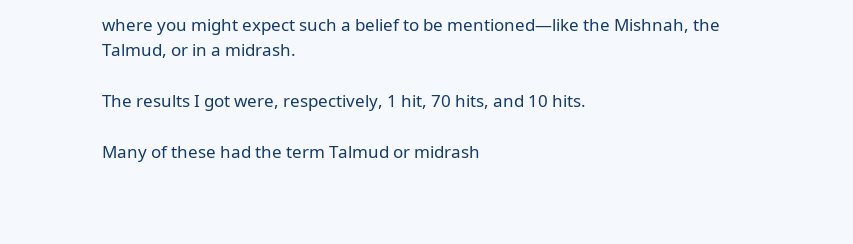where you might expect such a belief to be mentioned—like the Mishnah, the Talmud, or in a midrash.

The results I got were, respectively, 1 hit, 70 hits, and 10 hits.

Many of these had the term Talmud or midrash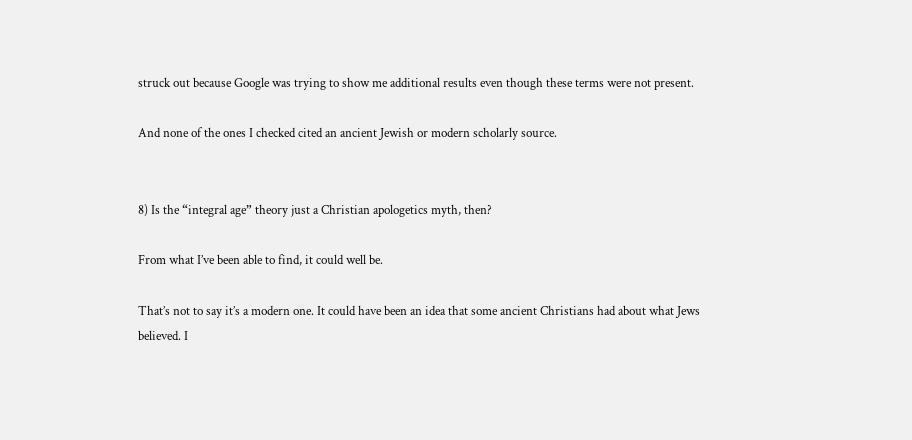struck out because Google was trying to show me additional results even though these terms were not present.

And none of the ones I checked cited an ancient Jewish or modern scholarly source.


8) Is the “integral age” theory just a Christian apologetics myth, then?

From what I’ve been able to find, it could well be.

That’s not to say it’s a modern one. It could have been an idea that some ancient Christians had about what Jews believed. I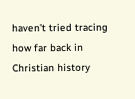haven’t tried tracing how far back in Christian history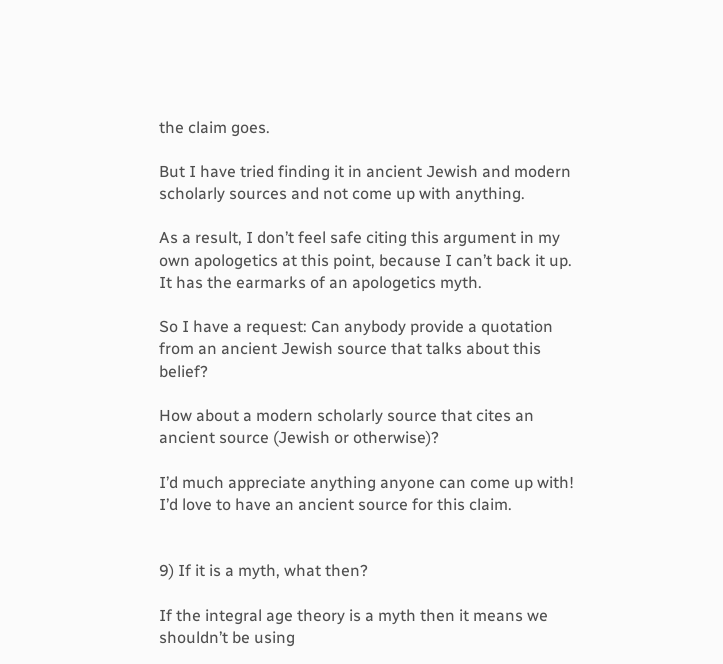the claim goes.

But I have tried finding it in ancient Jewish and modern scholarly sources and not come up with anything.

As a result, I don’t feel safe citing this argument in my own apologetics at this point, because I can’t back it up. It has the earmarks of an apologetics myth.

So I have a request: Can anybody provide a quotation from an ancient Jewish source that talks about this belief?

How about a modern scholarly source that cites an ancient source (Jewish or otherwise)?

I’d much appreciate anything anyone can come up with! I’d love to have an ancient source for this claim.


9) If it is a myth, what then?

If the integral age theory is a myth then it means we shouldn’t be using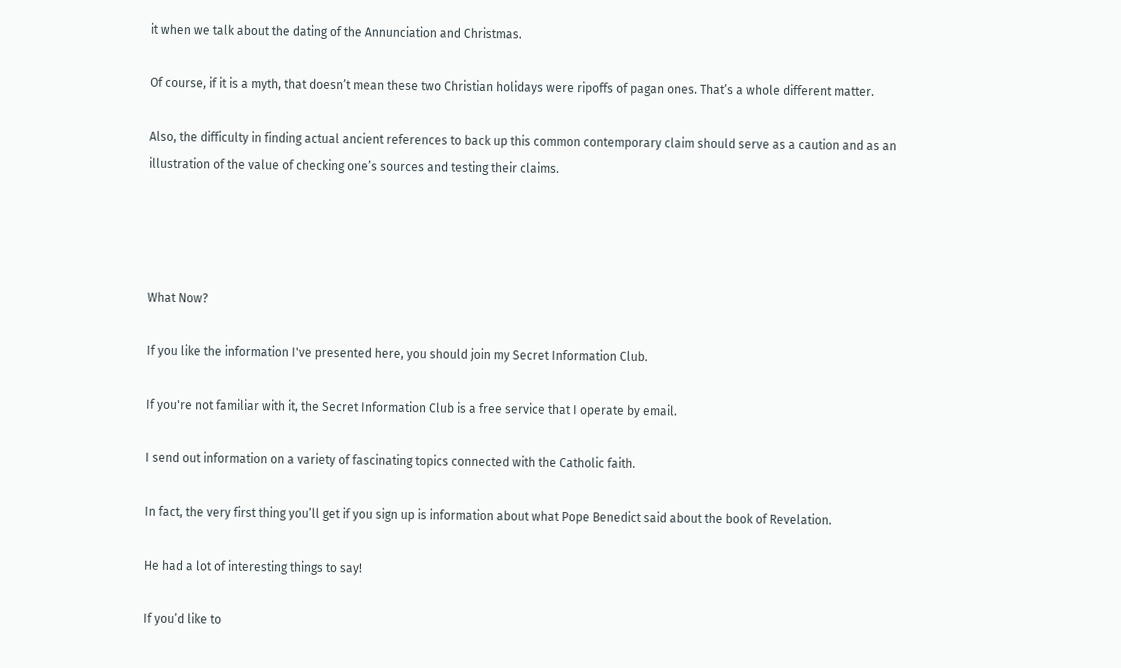it when we talk about the dating of the Annunciation and Christmas.

Of course, if it is a myth, that doesn’t mean these two Christian holidays were ripoffs of pagan ones. That’s a whole different matter.

Also, the difficulty in finding actual ancient references to back up this common contemporary claim should serve as a caution and as an illustration of the value of checking one’s sources and testing their claims.




What Now?

If you like the information I've presented here, you should join my Secret Information Club.

If you're not familiar with it, the Secret Information Club is a free service that I operate by email.

I send out information on a variety of fascinating topics connected with the Catholic faith.

In fact, the very first thing you’ll get if you sign up is information about what Pope Benedict said about the book of Revelation.

He had a lot of interesting things to say!

If you’d like to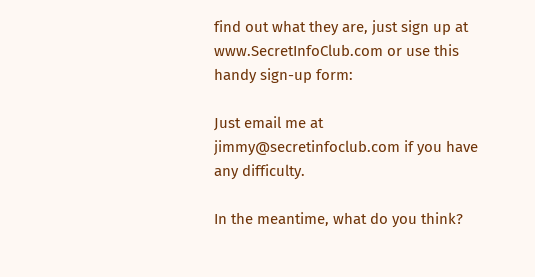find out what they are, just sign up at www.SecretInfoClub.com or use this handy sign-up form:

Just email me at jimmy@secretinfoclub.com if you have any difficulty.

In the meantime, what do you think?